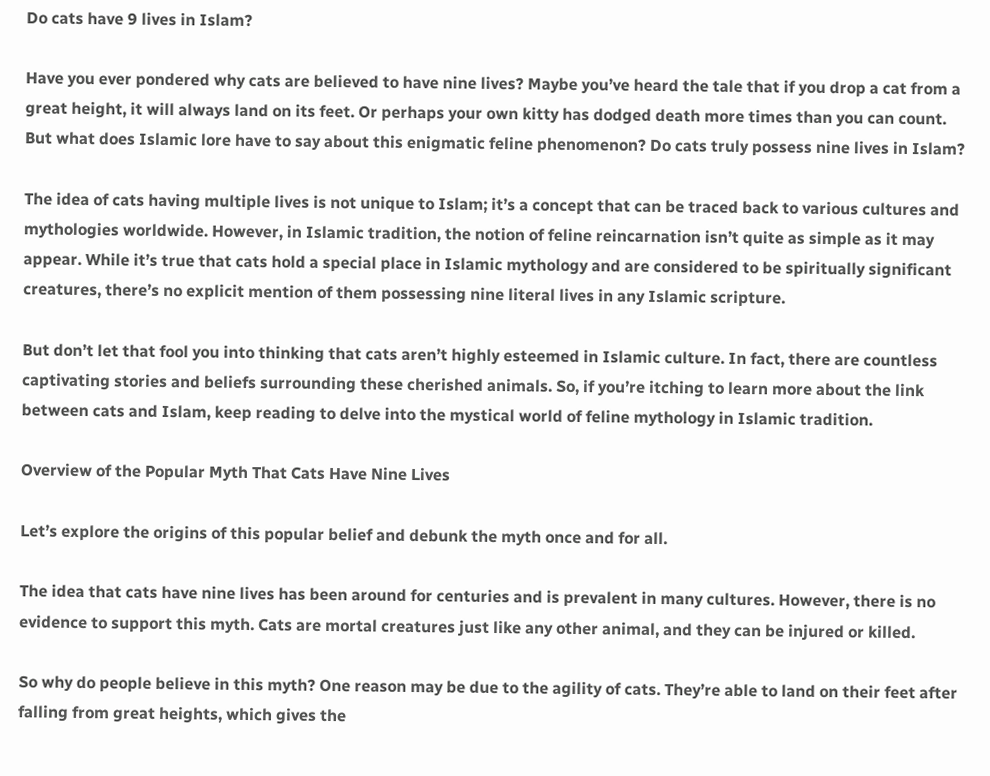Do cats have 9 lives in Islam?

Have you ever pondered why cats are believed to have nine lives? Maybe you’ve heard the tale that if you drop a cat from a great height, it will always land on its feet. Or perhaps your own kitty has dodged death more times than you can count. But what does Islamic lore have to say about this enigmatic feline phenomenon? Do cats truly possess nine lives in Islam?

The idea of cats having multiple lives is not unique to Islam; it’s a concept that can be traced back to various cultures and mythologies worldwide. However, in Islamic tradition, the notion of feline reincarnation isn’t quite as simple as it may appear. While it’s true that cats hold a special place in Islamic mythology and are considered to be spiritually significant creatures, there’s no explicit mention of them possessing nine literal lives in any Islamic scripture.

But don’t let that fool you into thinking that cats aren’t highly esteemed in Islamic culture. In fact, there are countless captivating stories and beliefs surrounding these cherished animals. So, if you’re itching to learn more about the link between cats and Islam, keep reading to delve into the mystical world of feline mythology in Islamic tradition.

Overview of the Popular Myth That Cats Have Nine Lives

Let’s explore the origins of this popular belief and debunk the myth once and for all.

The idea that cats have nine lives has been around for centuries and is prevalent in many cultures. However, there is no evidence to support this myth. Cats are mortal creatures just like any other animal, and they can be injured or killed.

So why do people believe in this myth? One reason may be due to the agility of cats. They’re able to land on their feet after falling from great heights, which gives the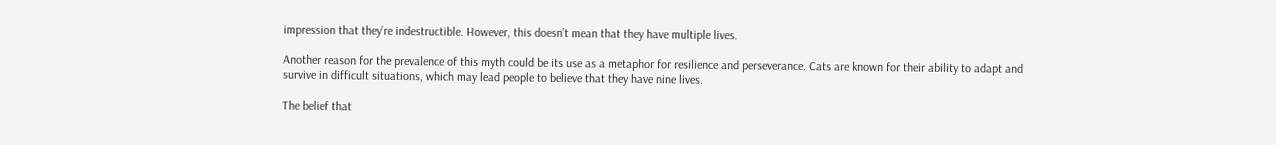impression that they’re indestructible. However, this doesn’t mean that they have multiple lives.

Another reason for the prevalence of this myth could be its use as a metaphor for resilience and perseverance. Cats are known for their ability to adapt and survive in difficult situations, which may lead people to believe that they have nine lives.

The belief that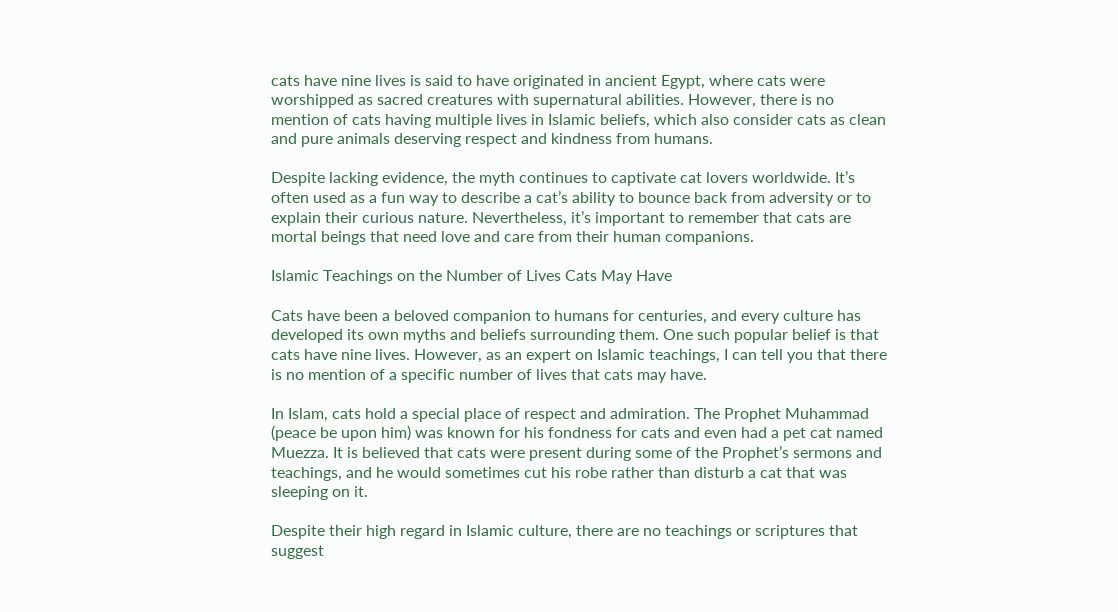cats have nine lives is said to have originated in ancient Egypt, where cats were worshipped as sacred creatures with supernatural abilities. However, there is no mention of cats having multiple lives in Islamic beliefs, which also consider cats as clean and pure animals deserving respect and kindness from humans.

Despite lacking evidence, the myth continues to captivate cat lovers worldwide. It’s often used as a fun way to describe a cat’s ability to bounce back from adversity or to explain their curious nature. Nevertheless, it’s important to remember that cats are mortal beings that need love and care from their human companions.

Islamic Teachings on the Number of Lives Cats May Have

Cats have been a beloved companion to humans for centuries, and every culture has developed its own myths and beliefs surrounding them. One such popular belief is that cats have nine lives. However, as an expert on Islamic teachings, I can tell you that there is no mention of a specific number of lives that cats may have.

In Islam, cats hold a special place of respect and admiration. The Prophet Muhammad (peace be upon him) was known for his fondness for cats and even had a pet cat named Muezza. It is believed that cats were present during some of the Prophet’s sermons and teachings, and he would sometimes cut his robe rather than disturb a cat that was sleeping on it.

Despite their high regard in Islamic culture, there are no teachings or scriptures that suggest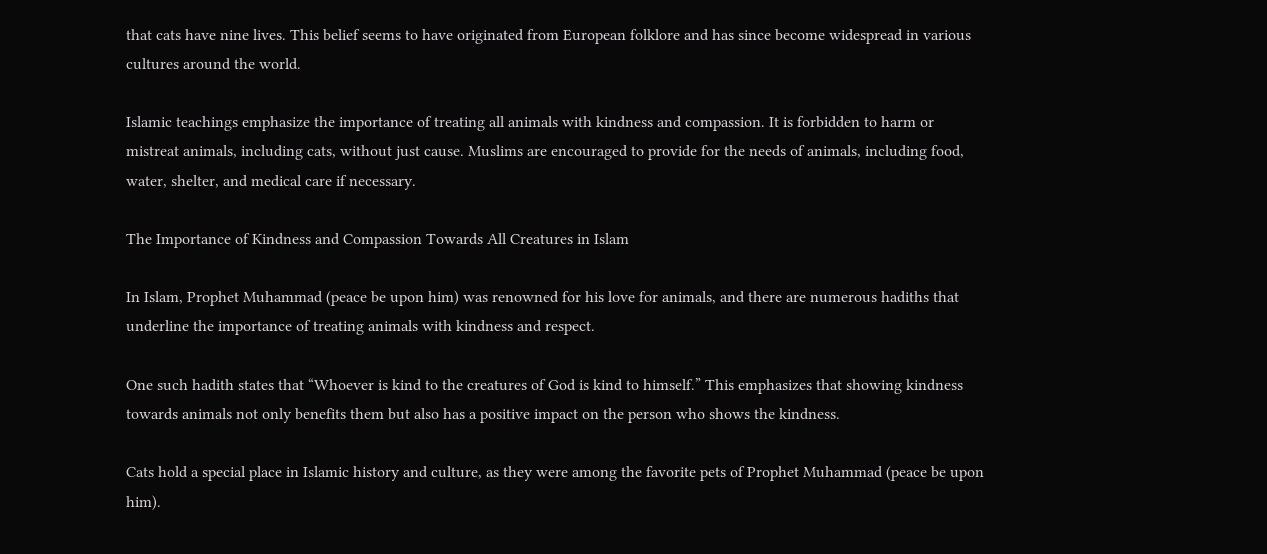that cats have nine lives. This belief seems to have originated from European folklore and has since become widespread in various cultures around the world.

Islamic teachings emphasize the importance of treating all animals with kindness and compassion. It is forbidden to harm or mistreat animals, including cats, without just cause. Muslims are encouraged to provide for the needs of animals, including food, water, shelter, and medical care if necessary.

The Importance of Kindness and Compassion Towards All Creatures in Islam

In Islam, Prophet Muhammad (peace be upon him) was renowned for his love for animals, and there are numerous hadiths that underline the importance of treating animals with kindness and respect.

One such hadith states that “Whoever is kind to the creatures of God is kind to himself.” This emphasizes that showing kindness towards animals not only benefits them but also has a positive impact on the person who shows the kindness.

Cats hold a special place in Islamic history and culture, as they were among the favorite pets of Prophet Muhammad (peace be upon him).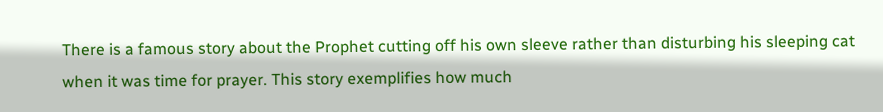There is a famous story about the Prophet cutting off his own sleeve rather than disturbing his sleeping cat when it was time for prayer. This story exemplifies how much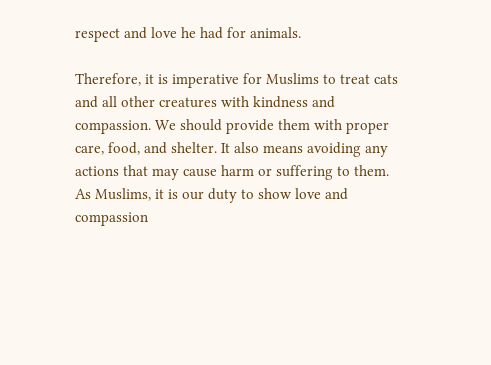respect and love he had for animals.

Therefore, it is imperative for Muslims to treat cats and all other creatures with kindness and compassion. We should provide them with proper care, food, and shelter. It also means avoiding any actions that may cause harm or suffering to them. As Muslims, it is our duty to show love and compassion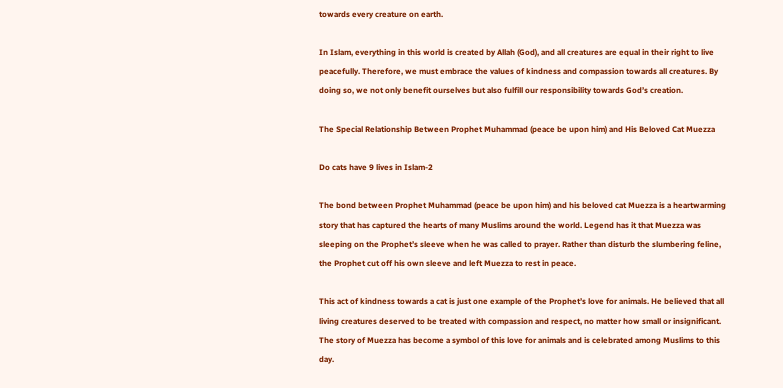towards every creature on earth.

In Islam, everything in this world is created by Allah (God), and all creatures are equal in their right to live peacefully. Therefore, we must embrace the values of kindness and compassion towards all creatures. By doing so, we not only benefit ourselves but also fulfill our responsibility towards God’s creation.

The Special Relationship Between Prophet Muhammad (peace be upon him) and His Beloved Cat Muezza

Do cats have 9 lives in Islam-2

The bond between Prophet Muhammad (peace be upon him) and his beloved cat Muezza is a heartwarming story that has captured the hearts of many Muslims around the world. Legend has it that Muezza was sleeping on the Prophet’s sleeve when he was called to prayer. Rather than disturb the slumbering feline, the Prophet cut off his own sleeve and left Muezza to rest in peace.

This act of kindness towards a cat is just one example of the Prophet’s love for animals. He believed that all living creatures deserved to be treated with compassion and respect, no matter how small or insignificant. The story of Muezza has become a symbol of this love for animals and is celebrated among Muslims to this day.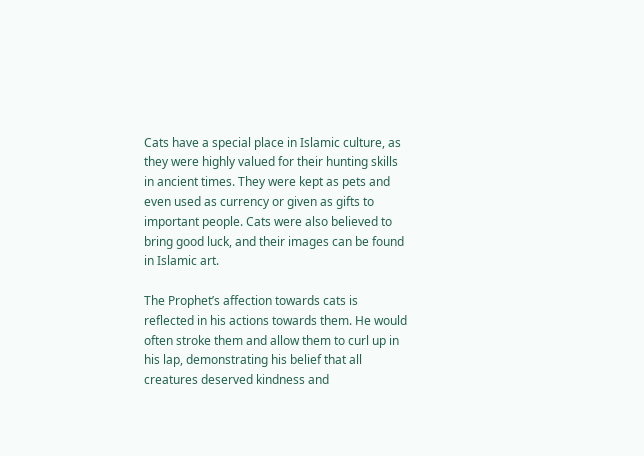Cats have a special place in Islamic culture, as they were highly valued for their hunting skills in ancient times. They were kept as pets and even used as currency or given as gifts to important people. Cats were also believed to bring good luck, and their images can be found in Islamic art.

The Prophet’s affection towards cats is reflected in his actions towards them. He would often stroke them and allow them to curl up in his lap, demonstrating his belief that all creatures deserved kindness and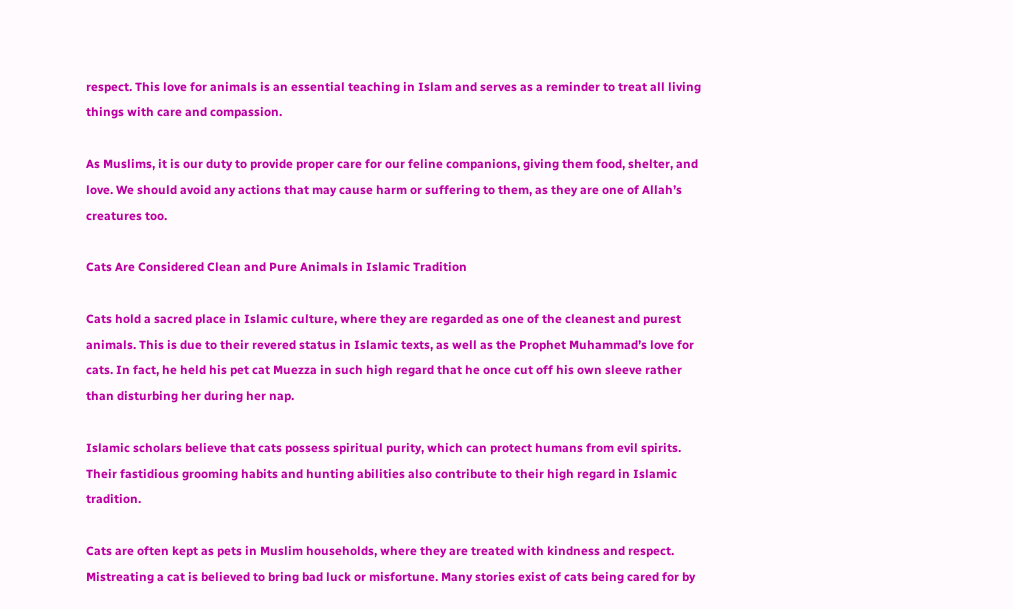respect. This love for animals is an essential teaching in Islam and serves as a reminder to treat all living things with care and compassion.

As Muslims, it is our duty to provide proper care for our feline companions, giving them food, shelter, and love. We should avoid any actions that may cause harm or suffering to them, as they are one of Allah’s creatures too.

Cats Are Considered Clean and Pure Animals in Islamic Tradition

Cats hold a sacred place in Islamic culture, where they are regarded as one of the cleanest and purest animals. This is due to their revered status in Islamic texts, as well as the Prophet Muhammad’s love for cats. In fact, he held his pet cat Muezza in such high regard that he once cut off his own sleeve rather than disturbing her during her nap.

Islamic scholars believe that cats possess spiritual purity, which can protect humans from evil spirits. Their fastidious grooming habits and hunting abilities also contribute to their high regard in Islamic tradition.

Cats are often kept as pets in Muslim households, where they are treated with kindness and respect. Mistreating a cat is believed to bring bad luck or misfortune. Many stories exist of cats being cared for by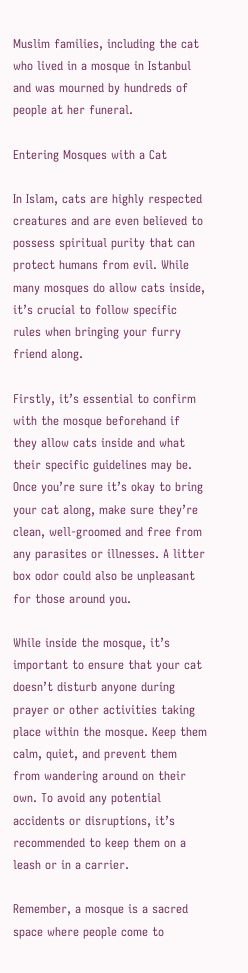Muslim families, including the cat who lived in a mosque in Istanbul and was mourned by hundreds of people at her funeral.

Entering Mosques with a Cat

In Islam, cats are highly respected creatures and are even believed to possess spiritual purity that can protect humans from evil. While many mosques do allow cats inside, it’s crucial to follow specific rules when bringing your furry friend along.

Firstly, it’s essential to confirm with the mosque beforehand if they allow cats inside and what their specific guidelines may be. Once you’re sure it’s okay to bring your cat along, make sure they’re clean, well-groomed and free from any parasites or illnesses. A litter box odor could also be unpleasant for those around you.

While inside the mosque, it’s important to ensure that your cat doesn’t disturb anyone during prayer or other activities taking place within the mosque. Keep them calm, quiet, and prevent them from wandering around on their own. To avoid any potential accidents or disruptions, it’s recommended to keep them on a leash or in a carrier.

Remember, a mosque is a sacred space where people come to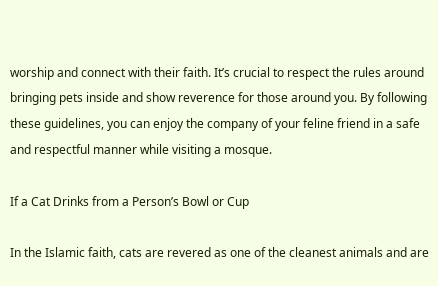worship and connect with their faith. It’s crucial to respect the rules around bringing pets inside and show reverence for those around you. By following these guidelines, you can enjoy the company of your feline friend in a safe and respectful manner while visiting a mosque.

If a Cat Drinks from a Person’s Bowl or Cup

In the Islamic faith, cats are revered as one of the cleanest animals and are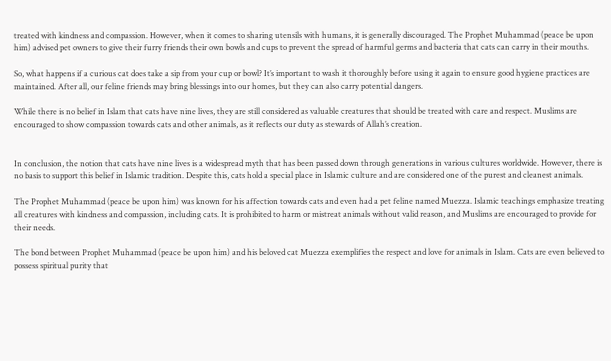treated with kindness and compassion. However, when it comes to sharing utensils with humans, it is generally discouraged. The Prophet Muhammad (peace be upon him) advised pet owners to give their furry friends their own bowls and cups to prevent the spread of harmful germs and bacteria that cats can carry in their mouths.

So, what happens if a curious cat does take a sip from your cup or bowl? It’s important to wash it thoroughly before using it again to ensure good hygiene practices are maintained. After all, our feline friends may bring blessings into our homes, but they can also carry potential dangers.

While there is no belief in Islam that cats have nine lives, they are still considered as valuable creatures that should be treated with care and respect. Muslims are encouraged to show compassion towards cats and other animals, as it reflects our duty as stewards of Allah’s creation.


In conclusion, the notion that cats have nine lives is a widespread myth that has been passed down through generations in various cultures worldwide. However, there is no basis to support this belief in Islamic tradition. Despite this, cats hold a special place in Islamic culture and are considered one of the purest and cleanest animals.

The Prophet Muhammad (peace be upon him) was known for his affection towards cats and even had a pet feline named Muezza. Islamic teachings emphasize treating all creatures with kindness and compassion, including cats. It is prohibited to harm or mistreat animals without valid reason, and Muslims are encouraged to provide for their needs.

The bond between Prophet Muhammad (peace be upon him) and his beloved cat Muezza exemplifies the respect and love for animals in Islam. Cats are even believed to possess spiritual purity that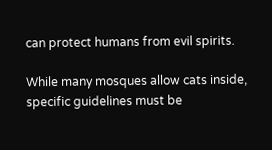can protect humans from evil spirits.

While many mosques allow cats inside, specific guidelines must be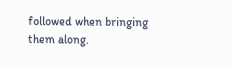followed when bringing them along.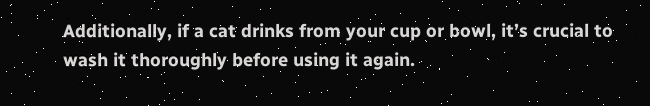Additionally, if a cat drinks from your cup or bowl, it’s crucial to wash it thoroughly before using it again.